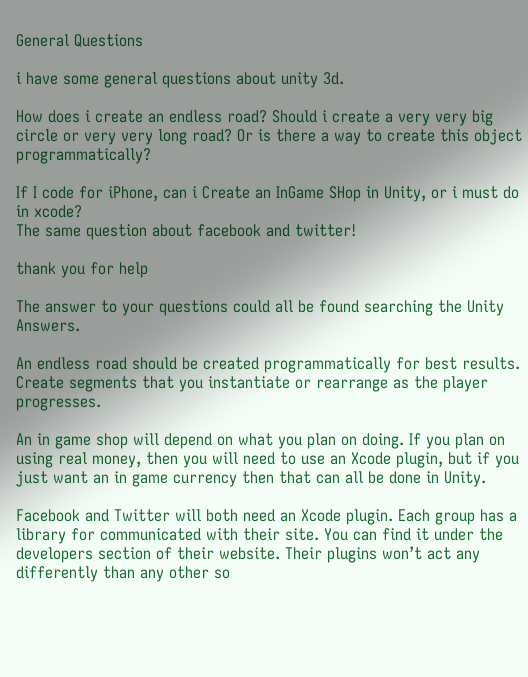General Questions

i have some general questions about unity 3d.

How does i create an endless road? Should i create a very very big circle or very very long road? Or is there a way to create this object programmatically?

If I code for iPhone, can i Create an InGame SHop in Unity, or i must do in xcode?
The same question about facebook and twitter!

thank you for help

The answer to your questions could all be found searching the Unity Answers.

An endless road should be created programmatically for best results. Create segments that you instantiate or rearrange as the player progresses.

An in game shop will depend on what you plan on doing. If you plan on using real money, then you will need to use an Xcode plugin, but if you just want an in game currency then that can all be done in Unity.

Facebook and Twitter will both need an Xcode plugin. Each group has a library for communicated with their site. You can find it under the developers section of their website. Their plugins won’t act any differently than any other so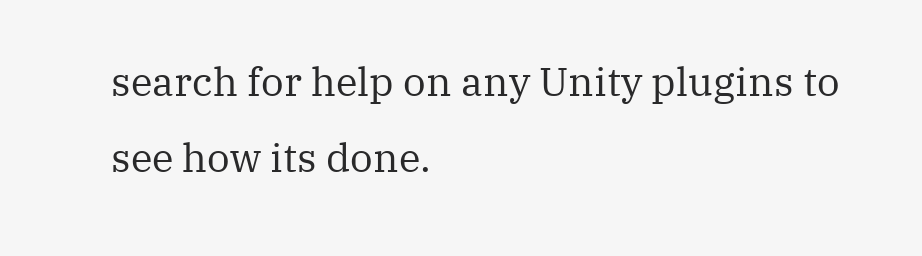search for help on any Unity plugins to see how its done.